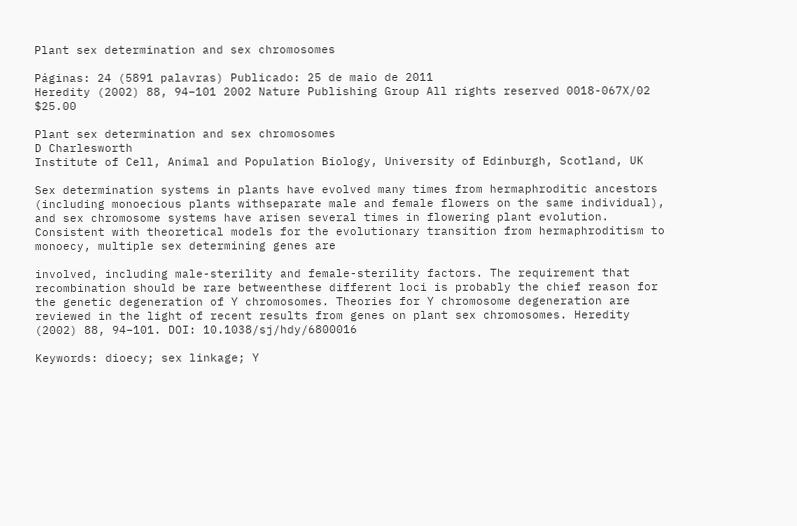Plant sex determination and sex chromosomes

Páginas: 24 (5891 palavras) Publicado: 25 de maio de 2011
Heredity (2002) 88, 94–101 2002 Nature Publishing Group All rights reserved 0018-067X/02 $25.00

Plant sex determination and sex chromosomes
D Charlesworth
Institute of Cell, Animal and Population Biology, University of Edinburgh, Scotland, UK

Sex determination systems in plants have evolved many times from hermaphroditic ancestors (including monoecious plants withseparate male and female flowers on the same individual), and sex chromosome systems have arisen several times in flowering plant evolution. Consistent with theoretical models for the evolutionary transition from hermaphroditism to monoecy, multiple sex determining genes are

involved, including male-sterility and female-sterility factors. The requirement that recombination should be rare betweenthese different loci is probably the chief reason for the genetic degeneration of Y chromosomes. Theories for Y chromosome degeneration are reviewed in the light of recent results from genes on plant sex chromosomes. Heredity (2002) 88, 94–101. DOI: 10.1038/sj/hdy/6800016

Keywords: dioecy; sex linkage; Y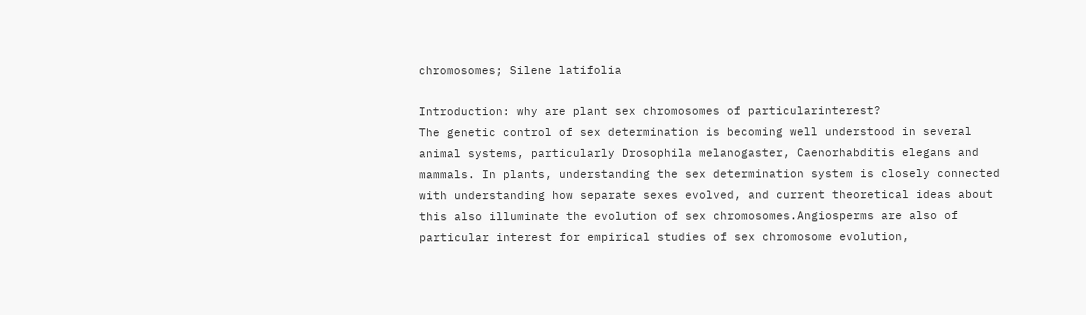chromosomes; Silene latifolia

Introduction: why are plant sex chromosomes of particularinterest?
The genetic control of sex determination is becoming well understood in several animal systems, particularly Drosophila melanogaster, Caenorhabditis elegans and mammals. In plants, understanding the sex determination system is closely connected with understanding how separate sexes evolved, and current theoretical ideas about this also illuminate the evolution of sex chromosomes.Angiosperms are also of particular interest for empirical studies of sex chromosome evolution,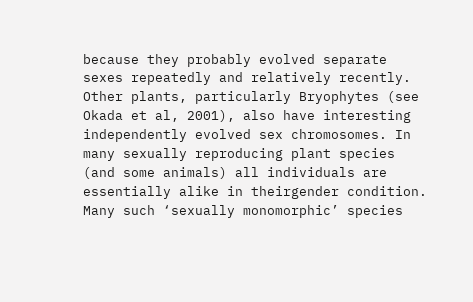because they probably evolved separate sexes repeatedly and relatively recently. Other plants, particularly Bryophytes (see Okada et al, 2001), also have interesting independently evolved sex chromosomes. In many sexually reproducing plant species (and some animals) all individuals are essentially alike in theirgender condition. Many such ‘sexually monomorphic’ species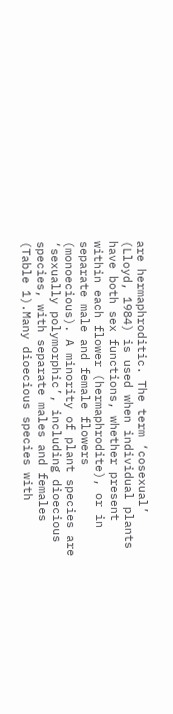are hermaphroditic. The term ‘cosexual’ (Lloyd, 1984) is used when individual plants have both sex functions, whether present within each flower (hermaphrodite), or in separate male and female flowers (monoecious). A minority of plant species are ‘sexually polymorphic’, including dioecious species, with separate males and females (Table 1).Many dioecious species with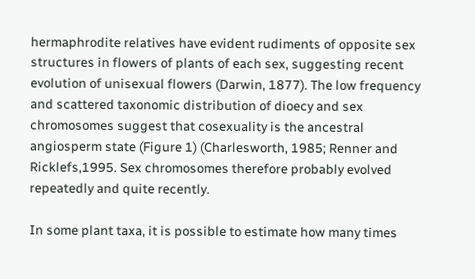hermaphrodite relatives have evident rudiments of opposite sex structures in flowers of plants of each sex, suggesting recent evolution of unisexual flowers (Darwin, 1877). The low frequency and scattered taxonomic distribution of dioecy and sex chromosomes suggest that cosexuality is the ancestral angiosperm state (Figure 1) (Charlesworth, 1985; Renner and Ricklefs,1995. Sex chromosomes therefore probably evolved repeatedly and quite recently.

In some plant taxa, it is possible to estimate how many times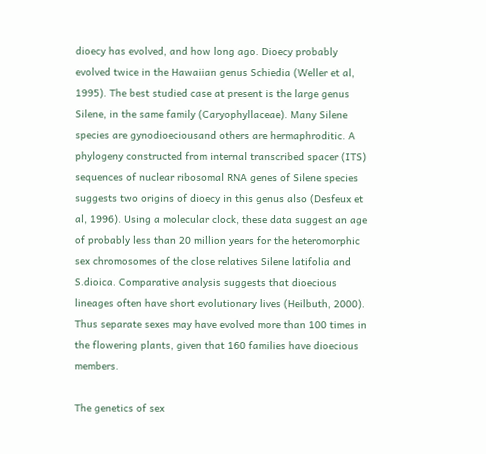dioecy has evolved, and how long ago. Dioecy probably evolved twice in the Hawaiian genus Schiedia (Weller et al, 1995). The best studied case at present is the large genus Silene, in the same family (Caryophyllaceae). Many Silene species are gynodioeciousand others are hermaphroditic. A phylogeny constructed from internal transcribed spacer (ITS) sequences of nuclear ribosomal RNA genes of Silene species suggests two origins of dioecy in this genus also (Desfeux et al, 1996). Using a molecular clock, these data suggest an age of probably less than 20 million years for the heteromorphic sex chromosomes of the close relatives Silene latifolia and S.dioica. Comparative analysis suggests that dioecious lineages often have short evolutionary lives (Heilbuth, 2000). Thus separate sexes may have evolved more than 100 times in the flowering plants, given that 160 families have dioecious members.

The genetics of sex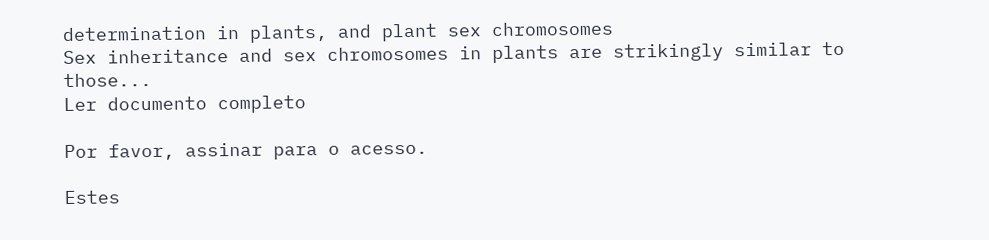determination in plants, and plant sex chromosomes
Sex inheritance and sex chromosomes in plants are strikingly similar to those...
Ler documento completo

Por favor, assinar para o acesso.

Estes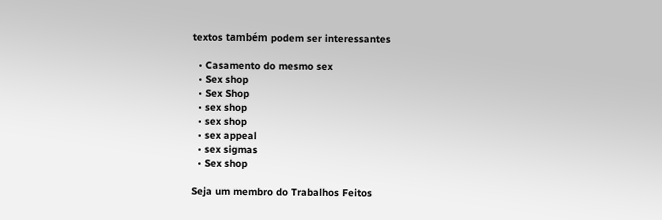textos também podem ser interessantes

  • Casamento do mesmo sex
  • Sex shop
  • Sex Shop
  • sex shop
  • sex shop
  • sex appeal
  • sex sigmas
  • Sex shop

Seja um membro do Trabalhos Feitos